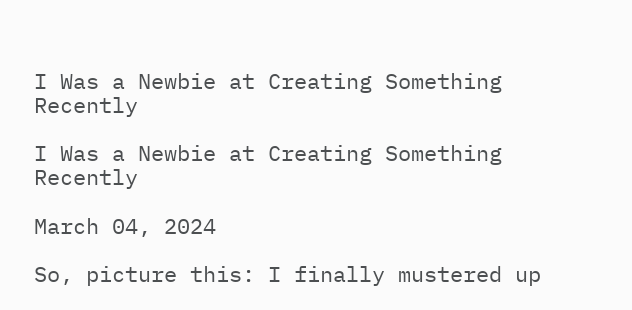I Was a Newbie at Creating Something Recently

I Was a Newbie at Creating Something Recently

March 04, 2024

So, picture this: I finally mustered up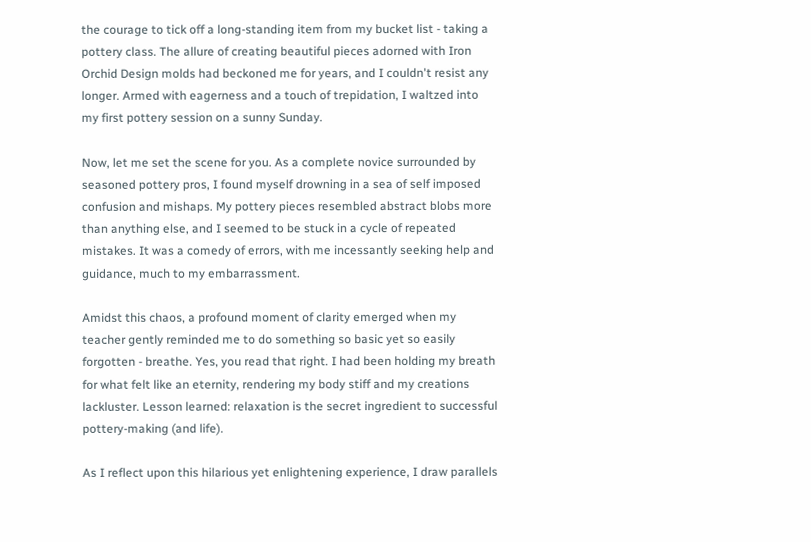the courage to tick off a long-standing item from my bucket list - taking a pottery class. The allure of creating beautiful pieces adorned with Iron Orchid Design molds had beckoned me for years, and I couldn't resist any longer. Armed with eagerness and a touch of trepidation, I waltzed into my first pottery session on a sunny Sunday.

Now, let me set the scene for you. As a complete novice surrounded by seasoned pottery pros, I found myself drowning in a sea of self imposed confusion and mishaps. My pottery pieces resembled abstract blobs more than anything else, and I seemed to be stuck in a cycle of repeated mistakes. It was a comedy of errors, with me incessantly seeking help and guidance, much to my embarrassment.

Amidst this chaos, a profound moment of clarity emerged when my teacher gently reminded me to do something so basic yet so easily forgotten - breathe. Yes, you read that right. I had been holding my breath for what felt like an eternity, rendering my body stiff and my creations lackluster. Lesson learned: relaxation is the secret ingredient to successful pottery-making (and life).

As I reflect upon this hilarious yet enlightening experience, I draw parallels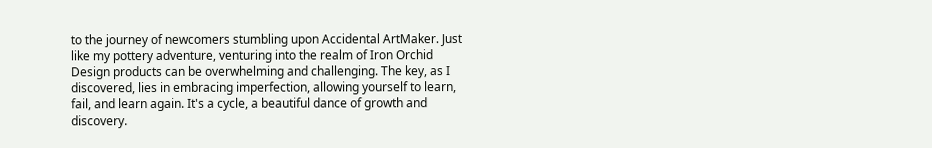to the journey of newcomers stumbling upon Accidental ArtMaker. Just like my pottery adventure, venturing into the realm of Iron Orchid Design products can be overwhelming and challenging. The key, as I discovered, lies in embracing imperfection, allowing yourself to learn, fail, and learn again. It's a cycle, a beautiful dance of growth and discovery.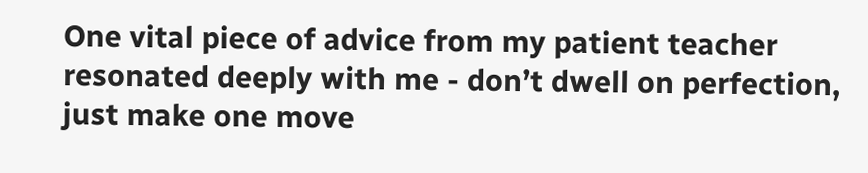One vital piece of advice from my patient teacher resonated deeply with me - don’t dwell on perfection, just make one move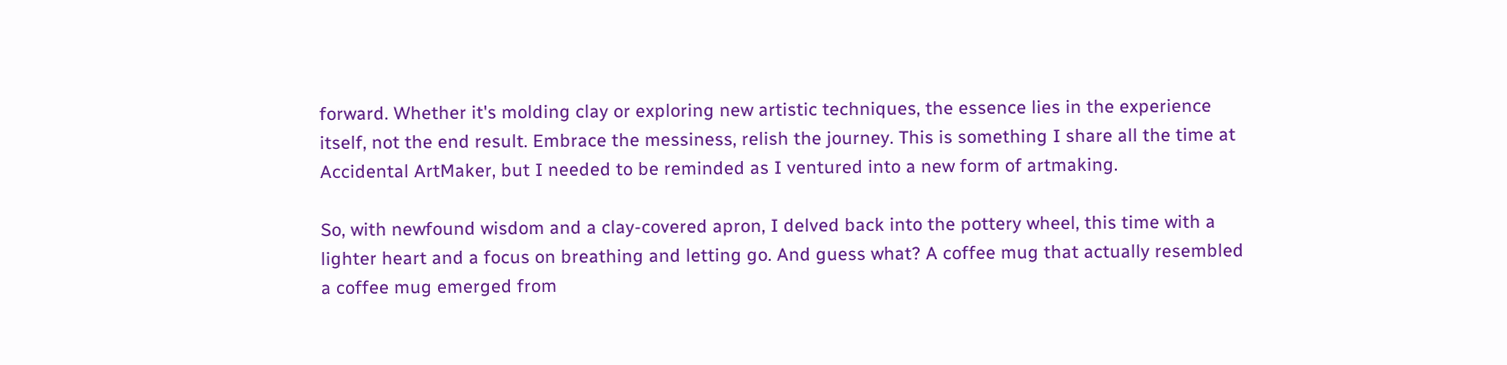forward. Whether it's molding clay or exploring new artistic techniques, the essence lies in the experience itself, not the end result. Embrace the messiness, relish the journey. This is something I share all the time at Accidental ArtMaker, but I needed to be reminded as I ventured into a new form of artmaking.

So, with newfound wisdom and a clay-covered apron, I delved back into the pottery wheel, this time with a lighter heart and a focus on breathing and letting go. And guess what? A coffee mug that actually resembled a coffee mug emerged from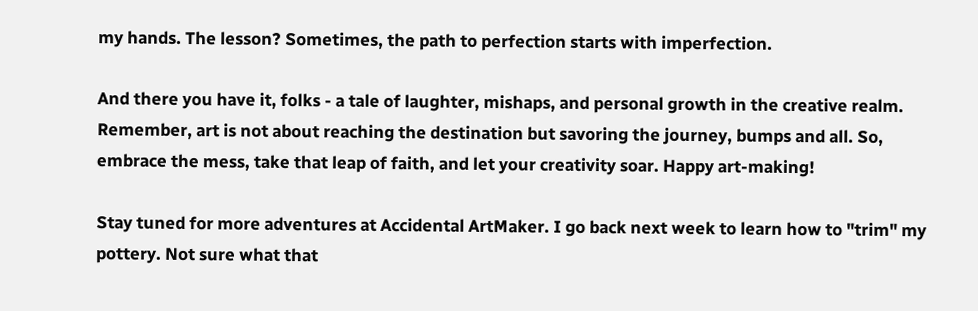my hands. The lesson? Sometimes, the path to perfection starts with imperfection.

And there you have it, folks - a tale of laughter, mishaps, and personal growth in the creative realm. Remember, art is not about reaching the destination but savoring the journey, bumps and all. So, embrace the mess, take that leap of faith, and let your creativity soar. Happy art-making!

Stay tuned for more adventures at Accidental ArtMaker. I go back next week to learn how to "trim" my pottery. Not sure what that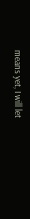means yet, I will let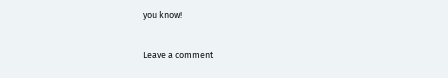you know!

Leave a comment